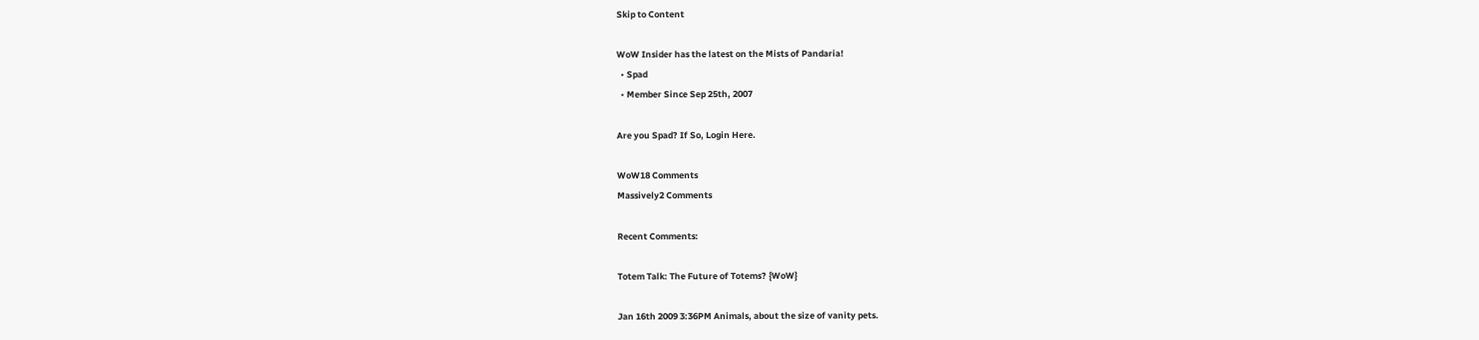Skip to Content

WoW Insider has the latest on the Mists of Pandaria!
  • Spad
  • Member Since Sep 25th, 2007

Are you Spad? If So, Login Here.

WoW18 Comments
Massively2 Comments

Recent Comments:

Totem Talk: The Future of Totems? {WoW}

Jan 16th 2009 3:36PM Animals, about the size of vanity pets.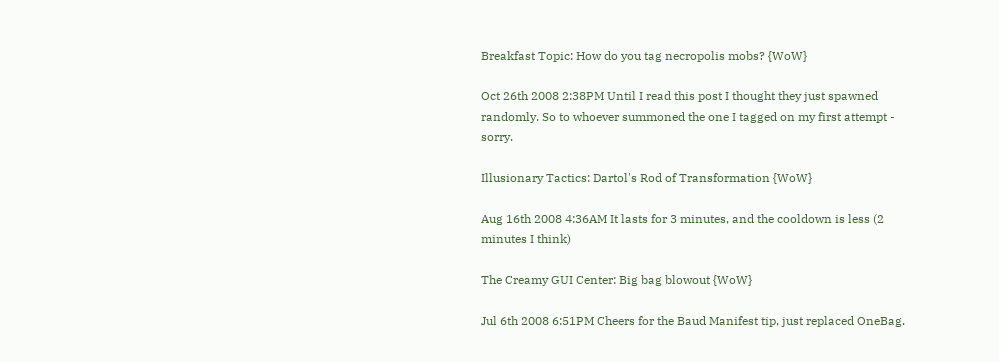Breakfast Topic: How do you tag necropolis mobs? {WoW}

Oct 26th 2008 2:38PM Until I read this post I thought they just spawned randomly. So to whoever summoned the one I tagged on my first attempt - sorry.

Illusionary Tactics: Dartol's Rod of Transformation {WoW}

Aug 16th 2008 4:36AM It lasts for 3 minutes, and the cooldown is less (2 minutes I think)

The Creamy GUI Center: Big bag blowout {WoW}

Jul 6th 2008 6:51PM Cheers for the Baud Manifest tip, just replaced OneBag.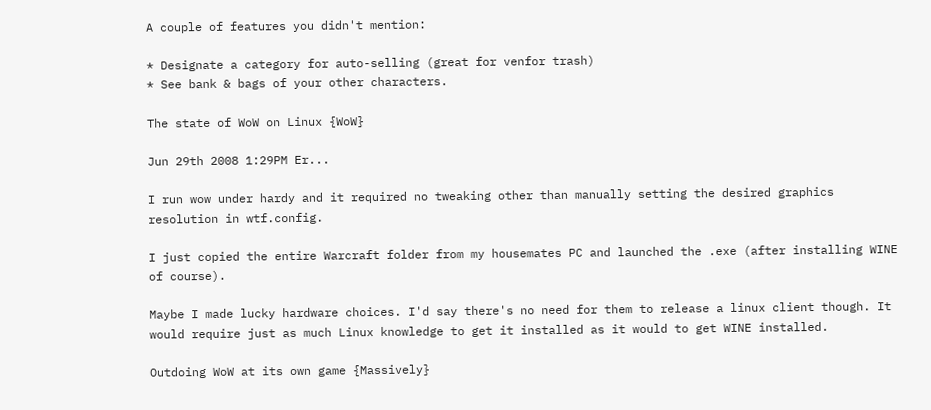A couple of features you didn't mention:

* Designate a category for auto-selling (great for venfor trash)
* See bank & bags of your other characters.

The state of WoW on Linux {WoW}

Jun 29th 2008 1:29PM Er...

I run wow under hardy and it required no tweaking other than manually setting the desired graphics resolution in wtf.config.

I just copied the entire Warcraft folder from my housemates PC and launched the .exe (after installing WINE of course).

Maybe I made lucky hardware choices. I'd say there's no need for them to release a linux client though. It would require just as much Linux knowledge to get it installed as it would to get WINE installed.

Outdoing WoW at its own game {Massively}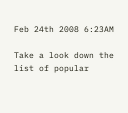Feb 24th 2008 6:23AM

Take a look down the list of popular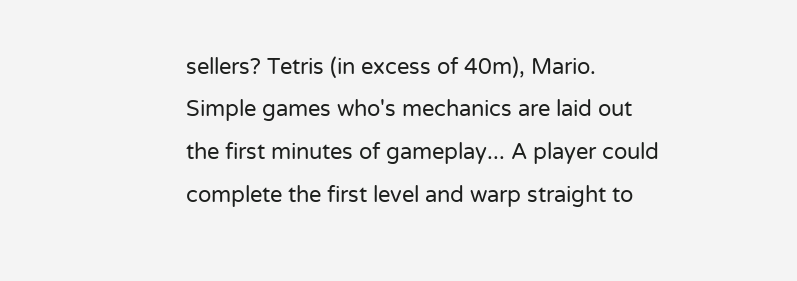sellers? Tetris (in excess of 40m), Mario. Simple games who's mechanics are laid out the first minutes of gameplay... A player could complete the first level and warp straight to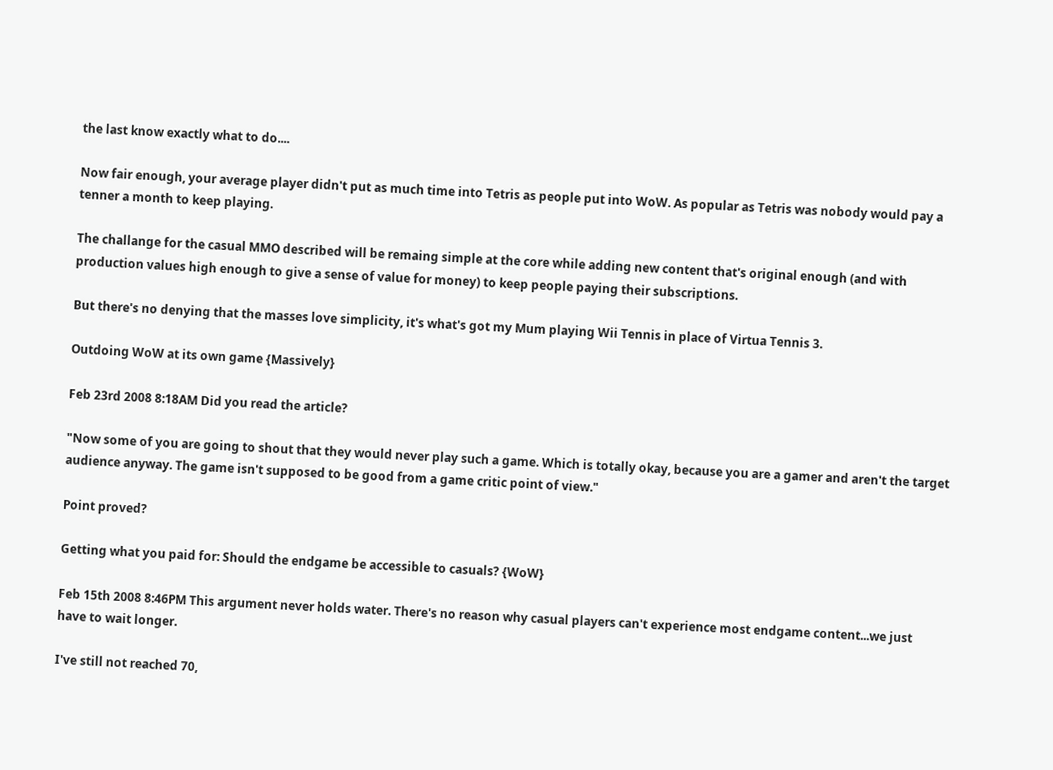the last know exactly what to do....

Now fair enough, your average player didn't put as much time into Tetris as people put into WoW. As popular as Tetris was nobody would pay a tenner a month to keep playing.

The challange for the casual MMO described will be remaing simple at the core while adding new content that's original enough (and with production values high enough to give a sense of value for money) to keep people paying their subscriptions.

But there's no denying that the masses love simplicity, it's what's got my Mum playing Wii Tennis in place of Virtua Tennis 3.

Outdoing WoW at its own game {Massively}

Feb 23rd 2008 8:18AM Did you read the article?

"Now some of you are going to shout that they would never play such a game. Which is totally okay, because you are a gamer and aren't the target audience anyway. The game isn't supposed to be good from a game critic point of view."

Point proved?

Getting what you paid for: Should the endgame be accessible to casuals? {WoW}

Feb 15th 2008 8:46PM This argument never holds water. There's no reason why casual players can't experience most endgame content...we just have to wait longer.

I've still not reached 70,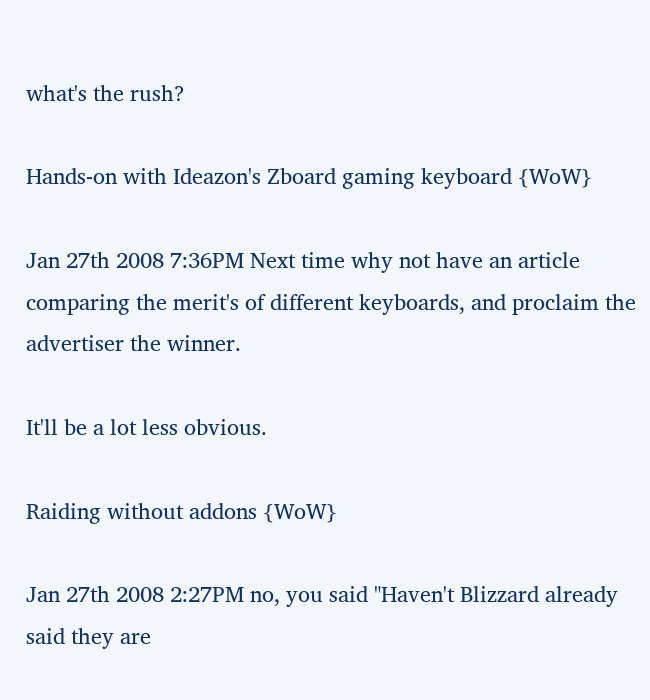what's the rush?

Hands-on with Ideazon's Zboard gaming keyboard {WoW}

Jan 27th 2008 7:36PM Next time why not have an article comparing the merit's of different keyboards, and proclaim the advertiser the winner.

It'll be a lot less obvious.

Raiding without addons {WoW}

Jan 27th 2008 2:27PM no, you said "Haven't Blizzard already said they are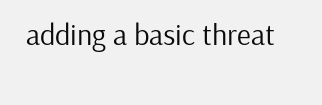adding a basic threat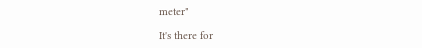meter"

It's there for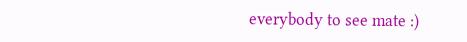everybody to see mate :)